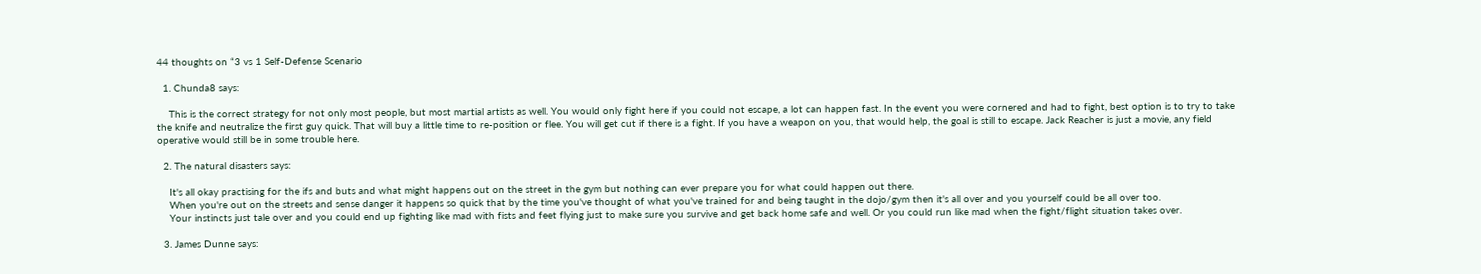44 thoughts on “3 vs 1 Self-Defense Scenario

  1. Chunda8 says:

    This is the correct strategy for not only most people, but most martial artists as well. You would only fight here if you could not escape, a lot can happen fast. In the event you were cornered and had to fight, best option is to try to take the knife and neutralize the first guy quick. That will buy a little time to re-position or flee. You will get cut if there is a fight. If you have a weapon on you, that would help, the goal is still to escape. Jack Reacher is just a movie, any field operative would still be in some trouble here.

  2. The natural disasters says:

    It's all okay practising for the ifs and buts and what might happens out on the street in the gym but nothing can ever prepare you for what could happen out there.
    When you're out on the streets and sense danger it happens so quick that by the time you've thought of what you've trained for and being taught in the dojo/gym then it's all over and you yourself could be all over too.
    Your instincts just tale over and you could end up fighting like mad with fists and feet flying just to make sure you survive and get back home safe and well. Or you could run like mad when the fight/flight situation takes over.

  3. James Dunne says: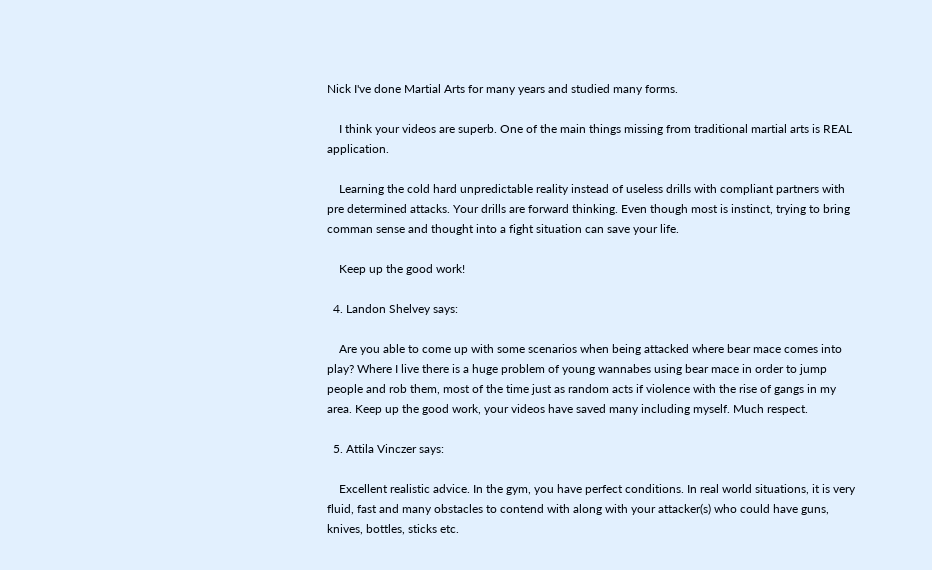Nick I've done Martial Arts for many years and studied many forms.

    I think your videos are superb. One of the main things missing from traditional martial arts is REAL application.

    Learning the cold hard unpredictable reality instead of useless drills with compliant partners with pre determined attacks. Your drills are forward thinking. Even though most is instinct, trying to bring comman sense and thought into a fight situation can save your life.

    Keep up the good work!

  4. Landon Shelvey says:

    Are you able to come up with some scenarios when being attacked where bear mace comes into play? Where I live there is a huge problem of young wannabes using bear mace in order to jump people and rob them, most of the time just as random acts if violence with the rise of gangs in my area. Keep up the good work, your videos have saved many including myself. Much respect.

  5. Attila Vinczer says:

    Excellent realistic advice. In the gym, you have perfect conditions. In real world situations, it is very fluid, fast and many obstacles to contend with along with your attacker(s) who could have guns, knives, bottles, sticks etc.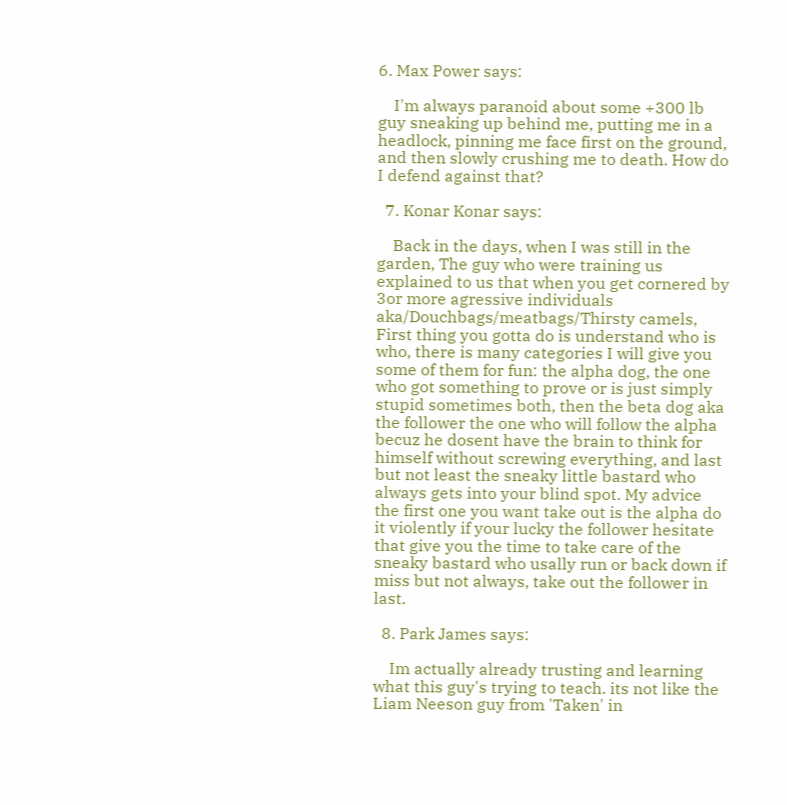6. Max Power says:

    I'm always paranoid about some +300 lb guy sneaking up behind me, putting me in a headlock, pinning me face first on the ground, and then slowly crushing me to death. How do I defend against that?

  7. Konar Konar says:

    Back in the days, when I was still in the garden, The guy who were training us explained to us that when you get cornered by 3or more agressive individuals aka/Douchbags/meatbags/Thirsty camels, First thing you gotta do is understand who is who, there is many categories I will give you some of them for fun: the alpha dog, the one who got something to prove or is just simply stupid sometimes both, then the beta dog aka the follower the one who will follow the alpha becuz he dosent have the brain to think for himself without screwing everything, and last but not least the sneaky little bastard who always gets into your blind spot. My advice the first one you want take out is the alpha do it violently if your lucky the follower hesitate that give you the time to take care of the sneaky bastard who usally run or back down if miss but not always, take out the follower in last.

  8. Park James says:

    Im actually already trusting and learning what this guy's trying to teach. its not like the Liam Neeson guy from 'Taken' in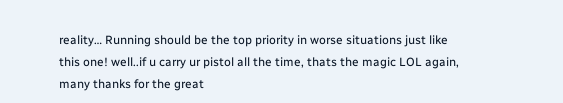reality… Running should be the top priority in worse situations just like this one! well..if u carry ur pistol all the time, thats the magic LOL again, many thanks for the great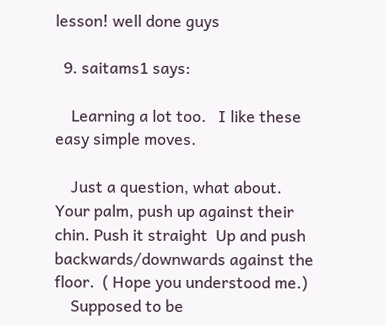lesson! well done guys

  9. saitams1 says:

    Learning a lot too.   I like these easy simple moves.

    Just a question, what about.     Your palm, push up against their chin. Push it straight  Up and push backwards/downwards against the floor.  ( Hope you understood me.)
    Supposed to be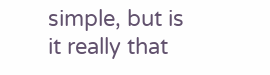simple, but is it really that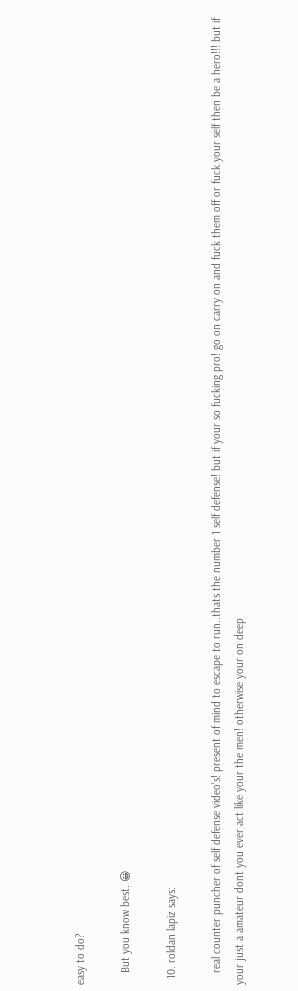easy to do?

    But you know best. 😀

  10. roldan lapiz says:

    real counter puncher of self defense video's! present of mind to escape to run..thats the number 1 self defense! but if your so fucking pro! go on carry on and fuck them off or fuck your self then be a hero!!! but if your just a amateur dont you ever act like your the men! otherwise your on deep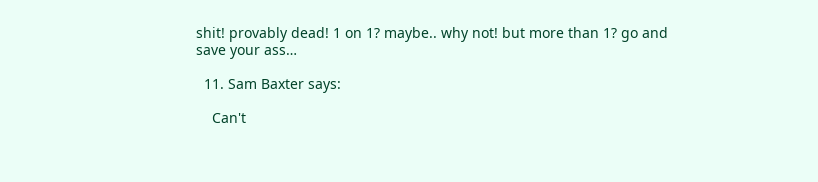shit! provably dead! 1 on 1? maybe.. why not! but more than 1? go and save your ass…

  11. Sam Baxter says:

    Can't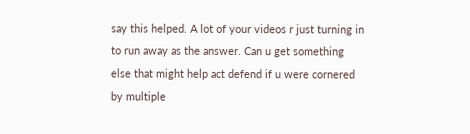say this helped. A lot of your videos r just turning in to run away as the answer. Can u get something else that might help act defend if u were cornered by multiple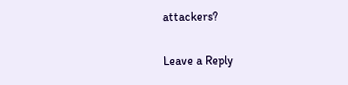attackers?

Leave a Reply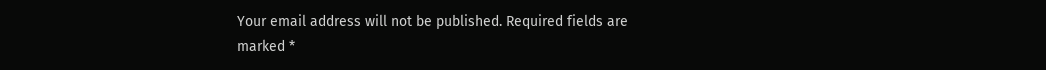Your email address will not be published. Required fields are marked *